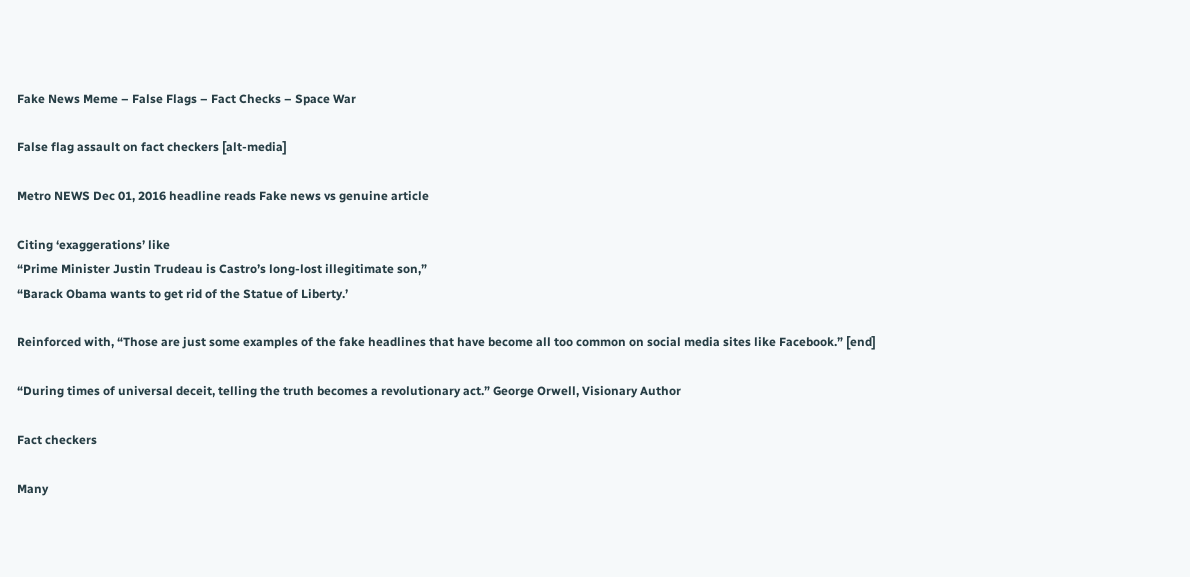Fake News Meme – False Flags – Fact Checks – Space War

False flag assault on fact checkers [alt-media]

Metro NEWS Dec 01, 2016 headline reads Fake news vs genuine article

Citing ‘exaggerations’ like
“Prime Minister Justin Trudeau is Castro’s long-lost illegitimate son,”
“Barack Obama wants to get rid of the Statue of Liberty.’

Reinforced with, “Those are just some examples of the fake headlines that have become all too common on social media sites like Facebook.” [end]

“During times of universal deceit, telling the truth becomes a revolutionary act.” George Orwell, Visionary Author

Fact checkers

Many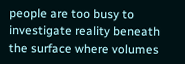people are too busy to investigate reality beneath the surface where volumes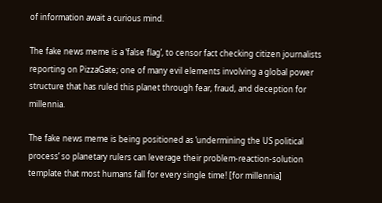of information await a curious mind.

The fake news meme is a ‘false flag’, to censor fact checking citizen journalists reporting on PizzaGate; one of many evil elements involving a global power structure that has ruled this planet through fear, fraud, and deception for millennia.

The fake news meme is being positioned as ‘undermining the US political process’ so planetary rulers can leverage their problem-reaction-solution template that most humans fall for every single time! [for millennia]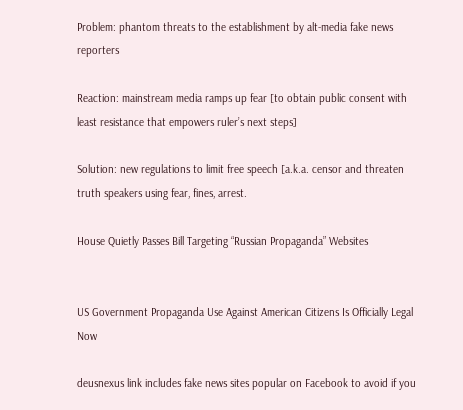Problem: phantom threats to the establishment by alt-media fake news reporters

Reaction: mainstream media ramps up fear [to obtain public consent with least resistance that empowers ruler’s next steps]

Solution: new regulations to limit free speech [a.k.a. censor and threaten truth speakers using fear, fines, arrest.

House Quietly Passes Bill Targeting “Russian Propaganda” Websites


US Government Propaganda Use Against American Citizens Is Officially Legal Now

deusnexus link includes fake news sites popular on Facebook to avoid if you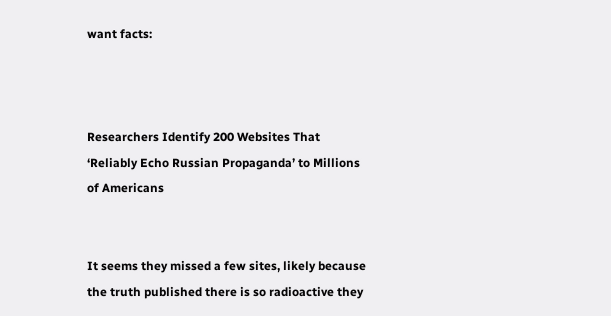want facts:



Researchers Identify 200 Websites That ‘Reliably Echo Russian Propaganda’ to Millions of Americans


It seems they missed a few sites, likely because the truth published there is so radioactive they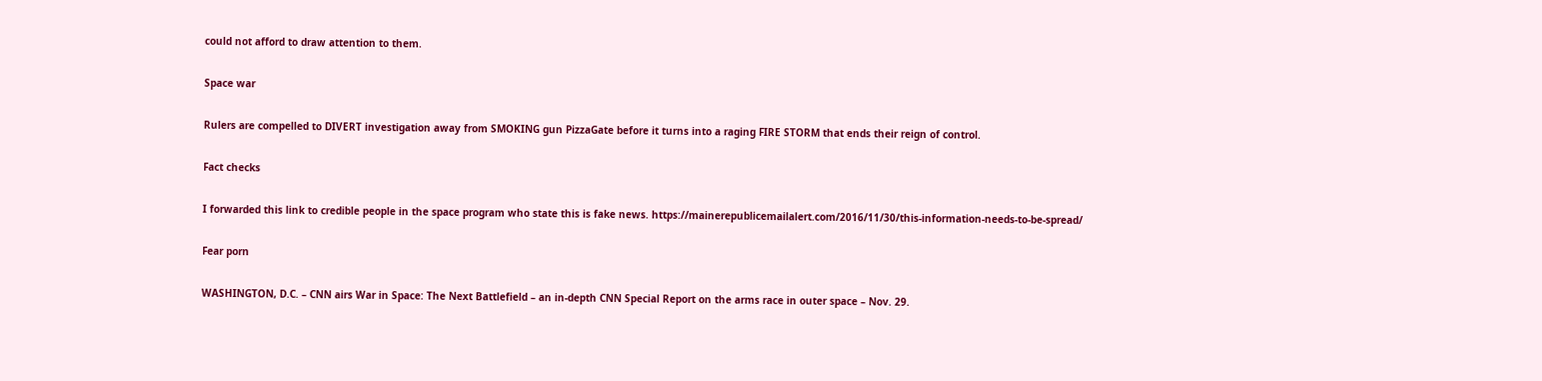could not afford to draw attention to them.

Space war

Rulers are compelled to DIVERT investigation away from SMOKING gun PizzaGate before it turns into a raging FIRE STORM that ends their reign of control.

Fact checks

I forwarded this link to credible people in the space program who state this is fake news. https://mainerepublicemailalert.com/2016/11/30/this-information-needs-to-be-spread/

Fear porn

WASHINGTON, D.C. – CNN airs War in Space: The Next Battlefield – an in-depth CNN Special Report on the arms race in outer space – Nov. 29.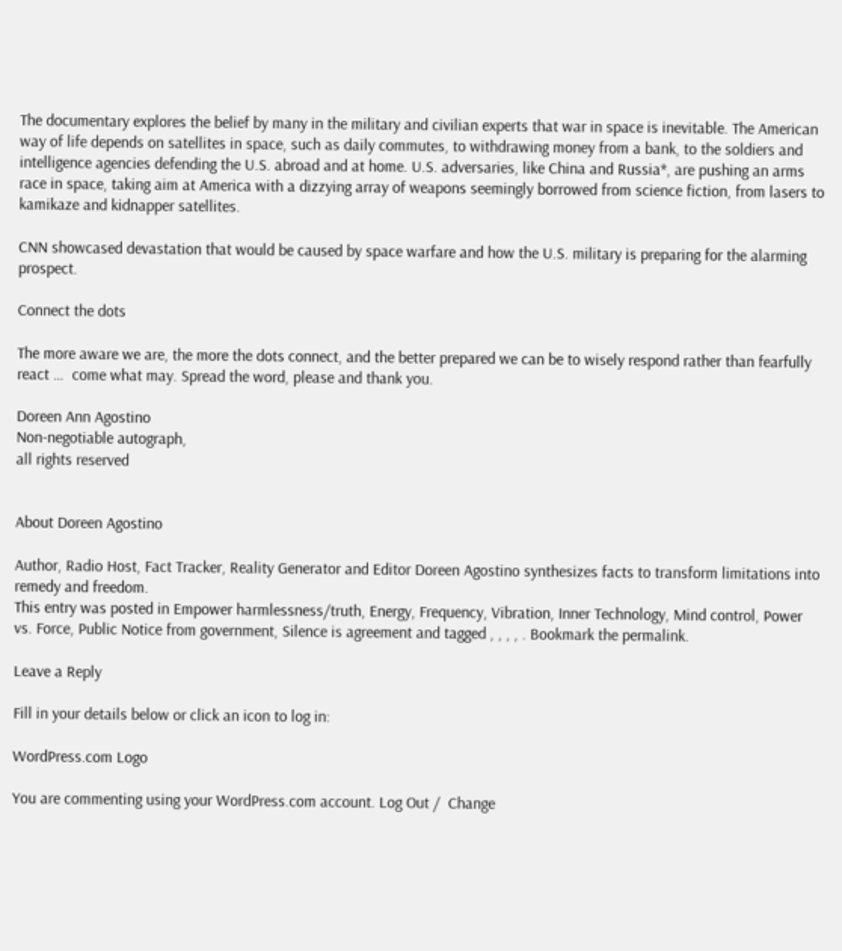The documentary explores the belief by many in the military and civilian experts that war in space is inevitable. The American way of life depends on satellites in space, such as daily commutes, to withdrawing money from a bank, to the soldiers and intelligence agencies defending the U.S. abroad and at home. U.S. adversaries, like China and Russia*, are pushing an arms race in space, taking aim at America with a dizzying array of weapons seemingly borrowed from science fiction, from lasers to kamikaze and kidnapper satellites.

CNN showcased devastation that would be caused by space warfare and how the U.S. military is preparing for the alarming prospect.

Connect the dots

The more aware we are, the more the dots connect, and the better prepared we can be to wisely respond rather than fearfully react …  come what may. Spread the word, please and thank you.

Doreen Ann Agostino
Non-negotiable autograph,
all rights reserved


About Doreen Agostino

Author, Radio Host, Fact Tracker, Reality Generator and Editor Doreen Agostino synthesizes facts to transform limitations into remedy and freedom.
This entry was posted in Empower harmlessness/truth, Energy, Frequency, Vibration, Inner Technology, Mind control, Power vs. Force, Public Notice from government, Silence is agreement and tagged , , , , . Bookmark the permalink.

Leave a Reply

Fill in your details below or click an icon to log in:

WordPress.com Logo

You are commenting using your WordPress.com account. Log Out /  Change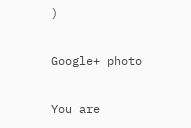)

Google+ photo

You are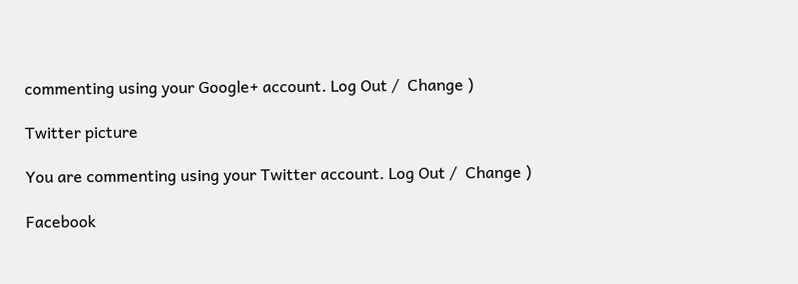commenting using your Google+ account. Log Out /  Change )

Twitter picture

You are commenting using your Twitter account. Log Out /  Change )

Facebook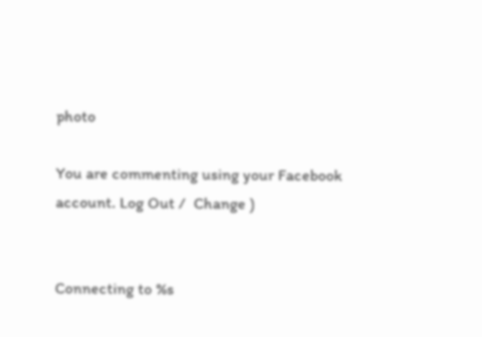photo

You are commenting using your Facebook account. Log Out /  Change )


Connecting to %s